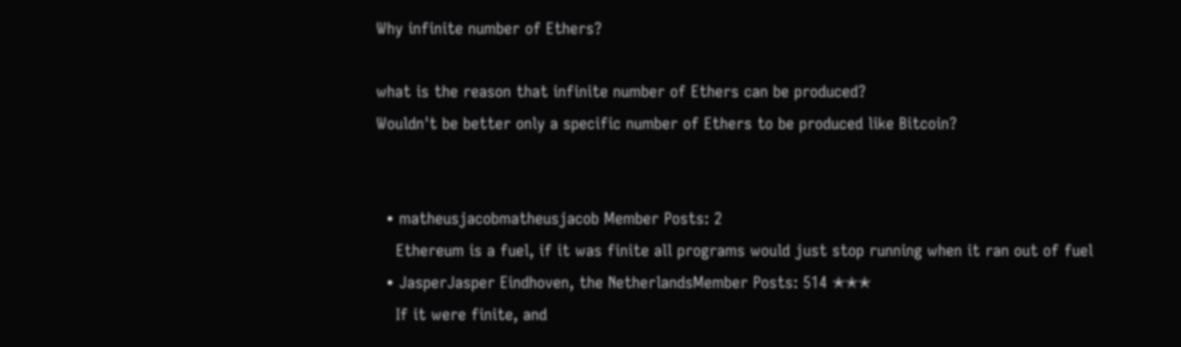Why infinite number of Ethers?

what is the reason that infinite number of Ethers can be produced?
Wouldn't be better only a specific number of Ethers to be produced like Bitcoin?


  • matheusjacobmatheusjacob Member Posts: 2
    Ethereum is a fuel, if it was finite all programs would just stop running when it ran out of fuel
  • JasperJasper Eindhoven, the NetherlandsMember Posts: 514 ✭✭✭
    If it were finite, and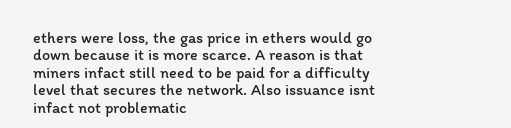ethers were loss, the gas price in ethers would go down because it is more scarce. A reason is that miners infact still need to be paid for a difficulty level that secures the network. Also issuance isnt infact not problematic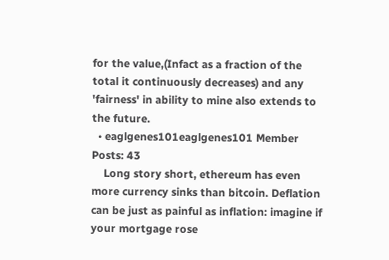for the value,(Infact as a fraction of the total it continuously decreases) and any 'fairness' in ability to mine also extends to the future.
  • eaglgenes101eaglgenes101 Member Posts: 43
    Long story short, ethereum has even more currency sinks than bitcoin. Deflation can be just as painful as inflation: imagine if your mortgage rose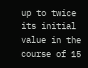up to twice its initial value in the course of 15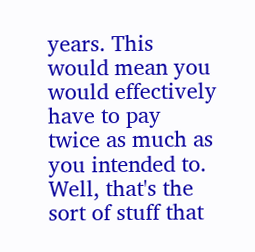years. This would mean you would effectively have to pay twice as much as you intended to. Well, that's the sort of stuff that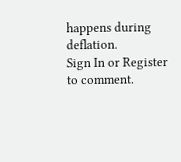happens during deflation.
Sign In or Register to comment.